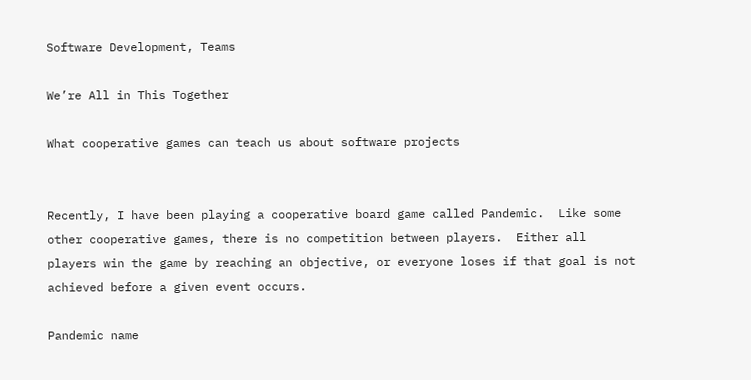Software Development, Teams

We’re All in This Together

What cooperative games can teach us about software projects


Recently, I have been playing a cooperative board game called Pandemic.  Like some other cooperative games, there is no competition between players.  Either all players win the game by reaching an objective, or everyone loses if that goal is not achieved before a given event occurs.

Pandemic name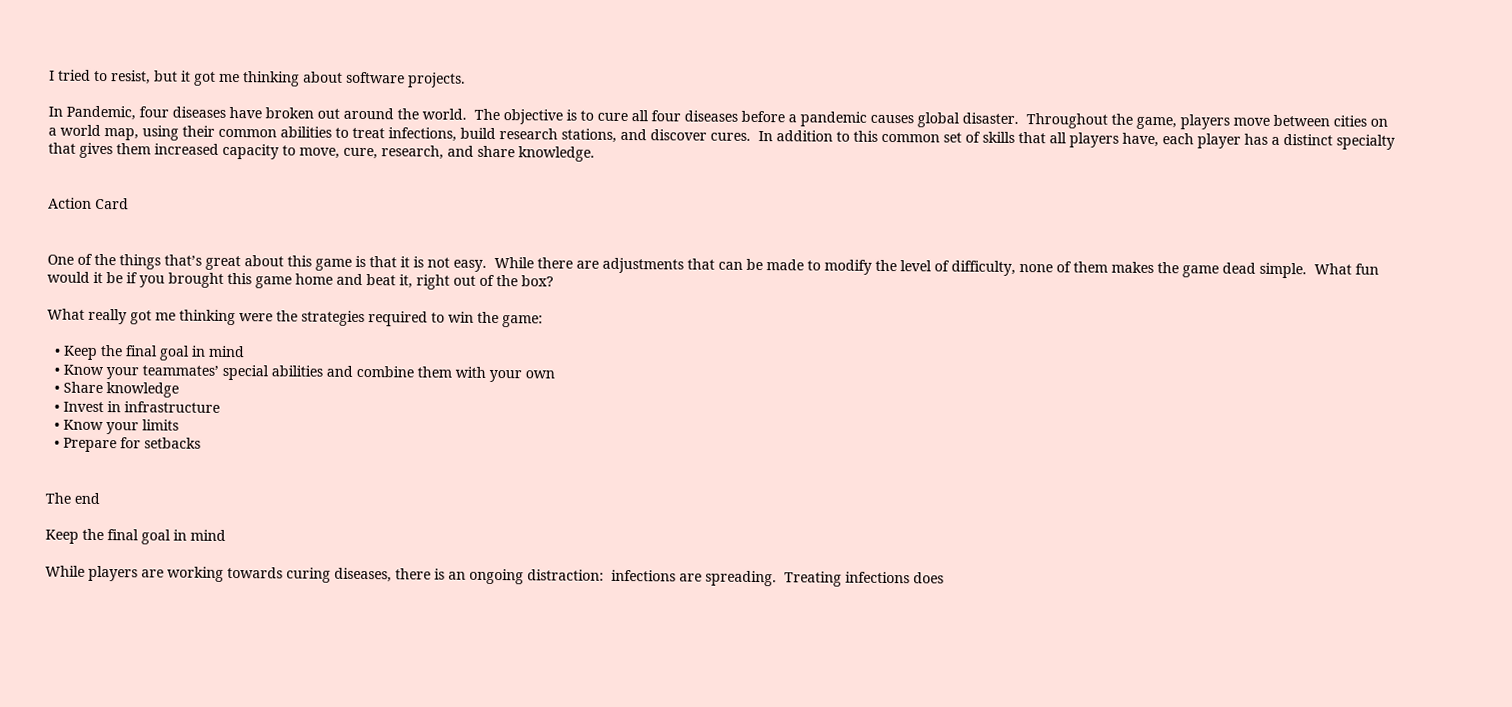I tried to resist, but it got me thinking about software projects.

In Pandemic, four diseases have broken out around the world.  The objective is to cure all four diseases before a pandemic causes global disaster.  Throughout the game, players move between cities on a world map, using their common abilities to treat infections, build research stations, and discover cures.  In addition to this common set of skills that all players have, each player has a distinct specialty that gives them increased capacity to move, cure, research, and share knowledge.


Action Card


One of the things that’s great about this game is that it is not easy.  While there are adjustments that can be made to modify the level of difficulty, none of them makes the game dead simple.  What fun would it be if you brought this game home and beat it, right out of the box?

What really got me thinking were the strategies required to win the game:

  • Keep the final goal in mind
  • Know your teammates’ special abilities and combine them with your own
  • Share knowledge
  • Invest in infrastructure
  • Know your limits
  • Prepare for setbacks


The end

Keep the final goal in mind

While players are working towards curing diseases, there is an ongoing distraction:  infections are spreading.  Treating infections does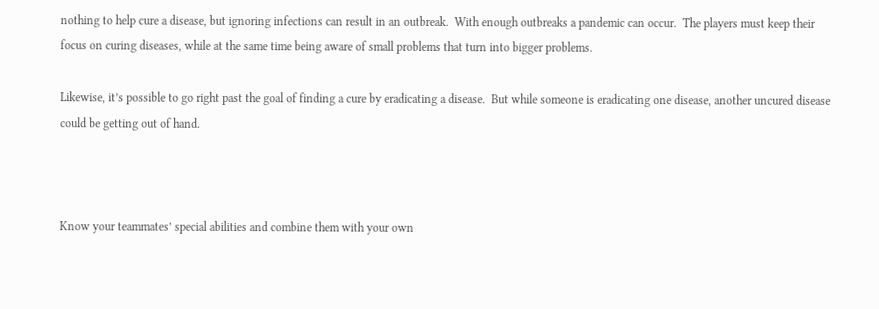nothing to help cure a disease, but ignoring infections can result in an outbreak.  With enough outbreaks a pandemic can occur.  The players must keep their focus on curing diseases, while at the same time being aware of small problems that turn into bigger problems.

Likewise, it’s possible to go right past the goal of finding a cure by eradicating a disease.  But while someone is eradicating one disease, another uncured disease could be getting out of hand.



Know your teammates’ special abilities and combine them with your own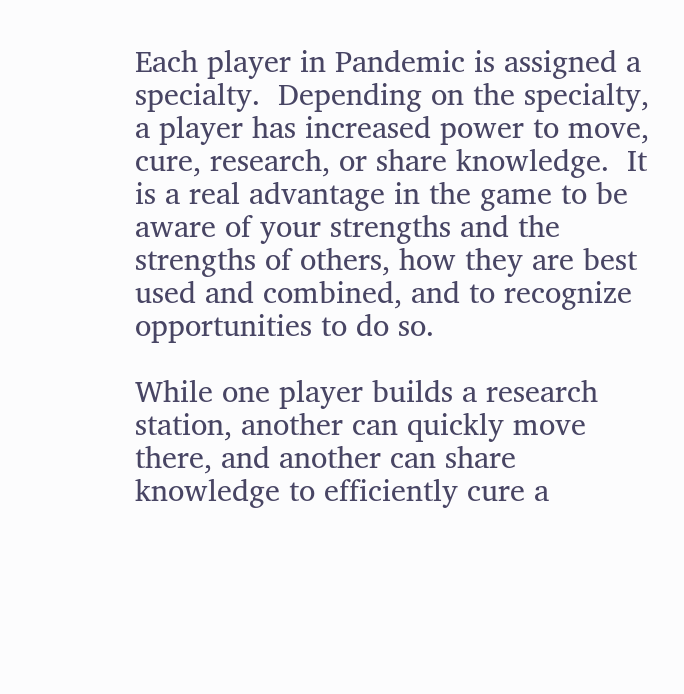Each player in Pandemic is assigned a specialty.  Depending on the specialty, a player has increased power to move, cure, research, or share knowledge.  It is a real advantage in the game to be aware of your strengths and the strengths of others, how they are best used and combined, and to recognize opportunities to do so.

While one player builds a research station, another can quickly move there, and another can share knowledge to efficiently cure a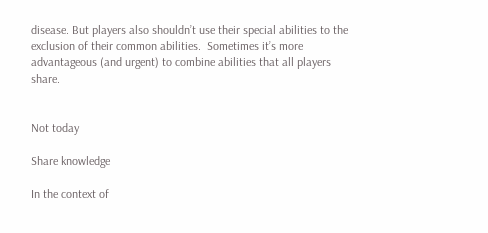disease. But players also shouldn’t use their special abilities to the exclusion of their common abilities.  Sometimes it’s more advantageous (and urgent) to combine abilities that all players share.


Not today

Share knowledge

In the context of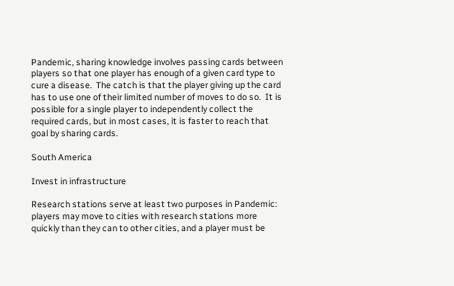Pandemic, sharing knowledge involves passing cards between players so that one player has enough of a given card type to cure a disease.  The catch is that the player giving up the card has to use one of their limited number of moves to do so.  It is possible for a single player to independently collect the required cards, but in most cases, it is faster to reach that goal by sharing cards.

South America

Invest in infrastructure

Research stations serve at least two purposes in Pandemic:  players may move to cities with research stations more quickly than they can to other cities, and a player must be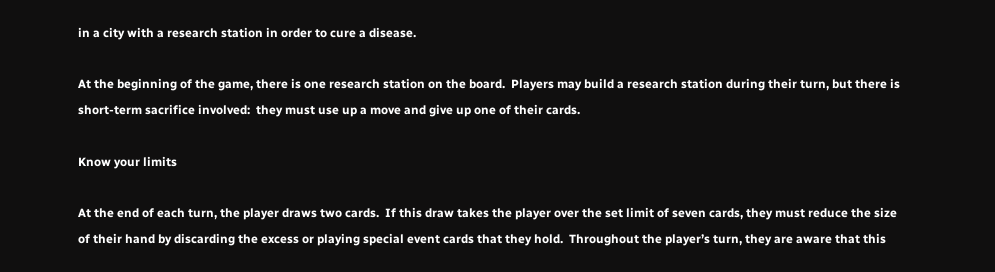in a city with a research station in order to cure a disease.

At the beginning of the game, there is one research station on the board.  Players may build a research station during their turn, but there is short-term sacrifice involved:  they must use up a move and give up one of their cards.

Know your limits

At the end of each turn, the player draws two cards.  If this draw takes the player over the set limit of seven cards, they must reduce the size of their hand by discarding the excess or playing special event cards that they hold.  Throughout the player’s turn, they are aware that this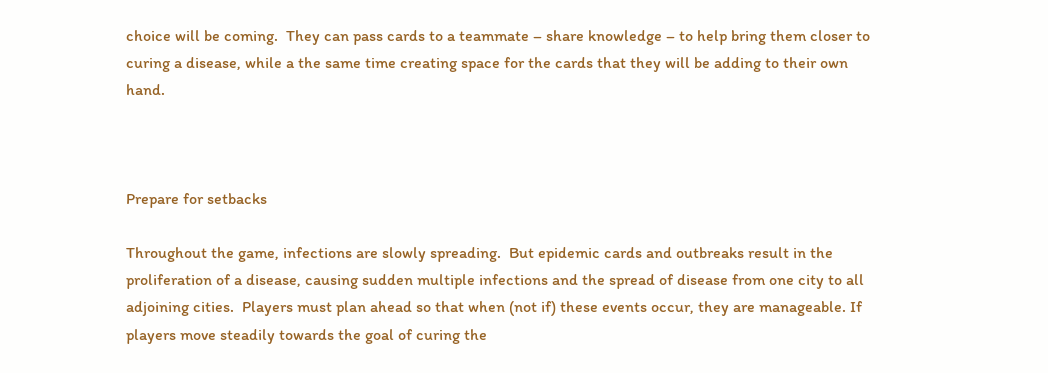choice will be coming.  They can pass cards to a teammate – share knowledge – to help bring them closer to curing a disease, while a the same time creating space for the cards that they will be adding to their own hand.



Prepare for setbacks

Throughout the game, infections are slowly spreading.  But epidemic cards and outbreaks result in the proliferation of a disease, causing sudden multiple infections and the spread of disease from one city to all adjoining cities.  Players must plan ahead so that when (not if) these events occur, they are manageable. If players move steadily towards the goal of curing the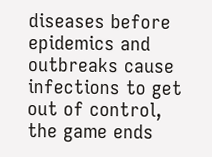diseases before epidemics and outbreaks cause infections to get out of control, the game ends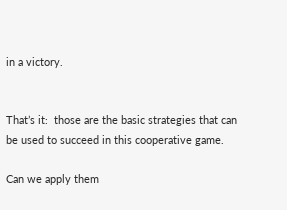in a victory.


That’s it:  those are the basic strategies that can be used to succeed in this cooperative game.

Can we apply them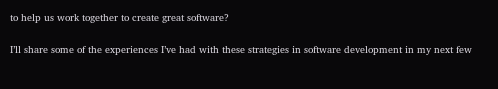to help us work together to create great software?

I’ll share some of the experiences I’ve had with these strategies in software development in my next few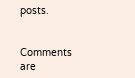posts.


Comments are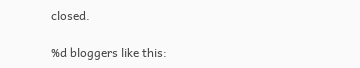closed.

%d bloggers like this: